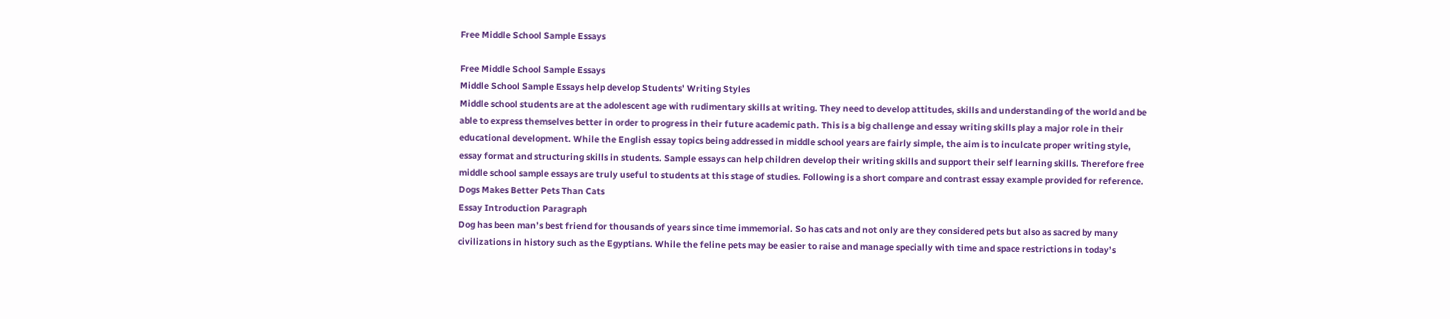Free Middle School Sample Essays

Free Middle School Sample Essays
Middle School Sample Essays help develop Students’ Writing Styles
Middle school students are at the adolescent age with rudimentary skills at writing. They need to develop attitudes, skills and understanding of the world and be able to express themselves better in order to progress in their future academic path. This is a big challenge and essay writing skills play a major role in their educational development. While the English essay topics being addressed in middle school years are fairly simple, the aim is to inculcate proper writing style, essay format and structuring skills in students. Sample essays can help children develop their writing skills and support their self learning skills. Therefore free middle school sample essays are truly useful to students at this stage of studies. Following is a short compare and contrast essay example provided for reference.
Dogs Makes Better Pets Than Cats
Essay Introduction Paragraph
Dog has been man’s best friend for thousands of years since time immemorial. So has cats and not only are they considered pets but also as sacred by many civilizations in history such as the Egyptians. While the feline pets may be easier to raise and manage specially with time and space restrictions in today’s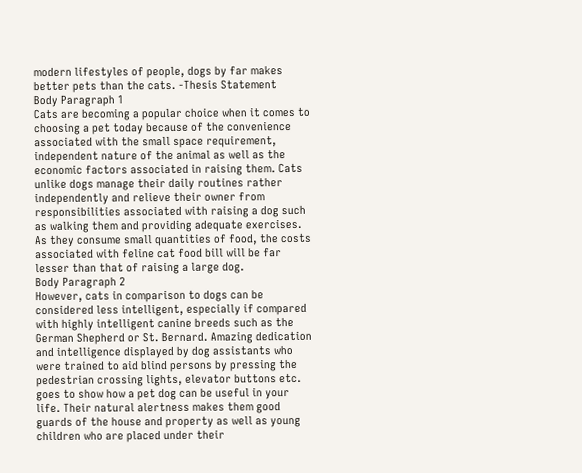modern lifestyles of people, dogs by far makes better pets than the cats. -Thesis Statement
Body Paragraph 1
Cats are becoming a popular choice when it comes to choosing a pet today because of the convenience associated with the small space requirement, independent nature of the animal as well as the economic factors associated in raising them. Cats unlike dogs manage their daily routines rather independently and relieve their owner from responsibilities associated with raising a dog such as walking them and providing adequate exercises. As they consume small quantities of food, the costs associated with feline cat food bill will be far lesser than that of raising a large dog.
Body Paragraph 2
However, cats in comparison to dogs can be considered less intelligent, especially if compared with highly intelligent canine breeds such as the German Shepherd or St. Bernard. Amazing dedication and intelligence displayed by dog assistants who were trained to aid blind persons by pressing the pedestrian crossing lights, elevator buttons etc. goes to show how a pet dog can be useful in your life. Their natural alertness makes them good guards of the house and property as well as young children who are placed under their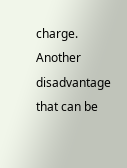charge.
Another disadvantage that can be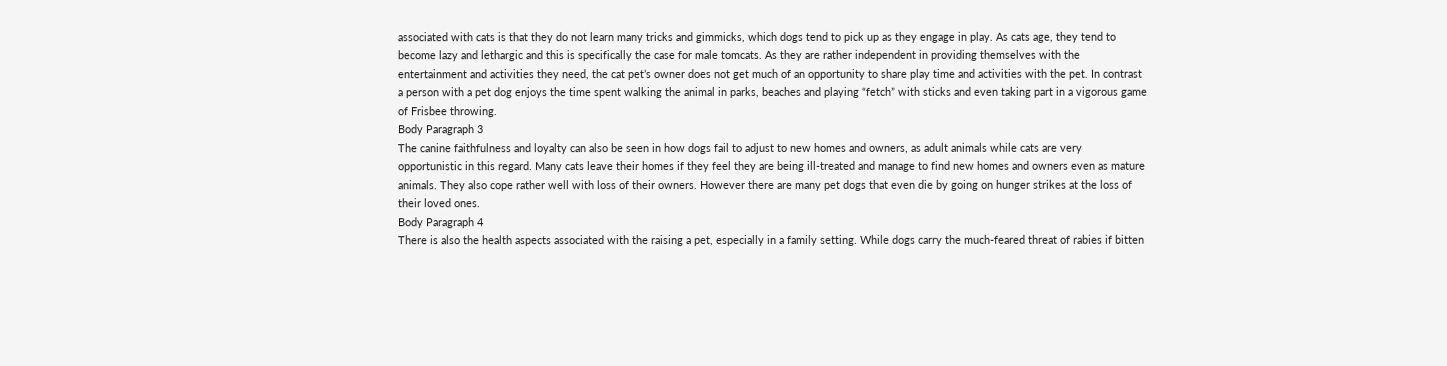associated with cats is that they do not learn many tricks and gimmicks, which dogs tend to pick up as they engage in play. As cats age, they tend to become lazy and lethargic and this is specifically the case for male tomcats. As they are rather independent in providing themselves with the entertainment and activities they need, the cat pet’s owner does not get much of an opportunity to share play time and activities with the pet. In contrast a person with a pet dog enjoys the time spent walking the animal in parks, beaches and playing “fetch” with sticks and even taking part in a vigorous game of Frisbee throwing.
Body Paragraph 3
The canine faithfulness and loyalty can also be seen in how dogs fail to adjust to new homes and owners, as adult animals while cats are very opportunistic in this regard. Many cats leave their homes if they feel they are being ill-treated and manage to find new homes and owners even as mature animals. They also cope rather well with loss of their owners. However there are many pet dogs that even die by going on hunger strikes at the loss of their loved ones.
Body Paragraph 4
There is also the health aspects associated with the raising a pet, especially in a family setting. While dogs carry the much-feared threat of rabies if bitten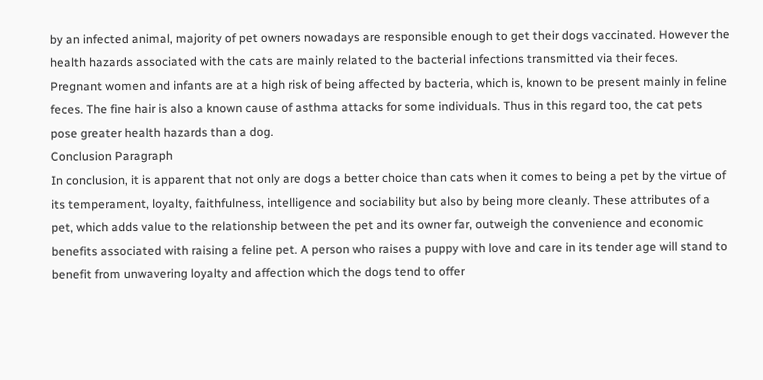by an infected animal, majority of pet owners nowadays are responsible enough to get their dogs vaccinated. However the health hazards associated with the cats are mainly related to the bacterial infections transmitted via their feces. Pregnant women and infants are at a high risk of being affected by bacteria, which is, known to be present mainly in feline feces. The fine hair is also a known cause of asthma attacks for some individuals. Thus in this regard too, the cat pets pose greater health hazards than a dog.
Conclusion Paragraph
In conclusion, it is apparent that not only are dogs a better choice than cats when it comes to being a pet by the virtue of its temperament, loyalty, faithfulness, intelligence and sociability but also by being more cleanly. These attributes of a pet, which adds value to the relationship between the pet and its owner far, outweigh the convenience and economic benefits associated with raising a feline pet. A person who raises a puppy with love and care in its tender age will stand to benefit from unwavering loyalty and affection which the dogs tend to offer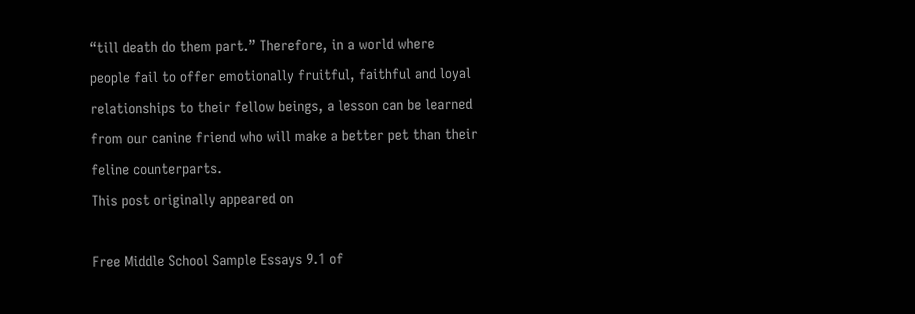“till death do them part.” Therefore, in a world where people fail to offer emotionally fruitful, faithful and loyal relationships to their fellow beings, a lesson can be learned from our canine friend who will make a better pet than their feline counterparts.
This post originally appeared on

Free Middle School Sample Essays 9.1 of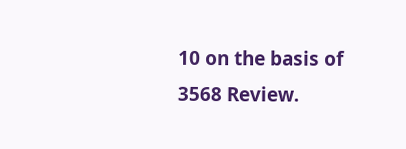10 on the basis of 3568 Review.